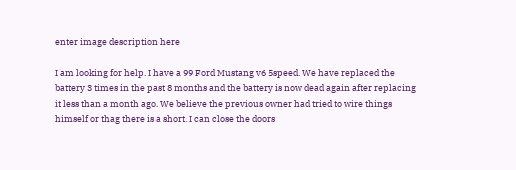enter image description here

I am looking for help. I have a 99 Ford Mustang v6 5speed. We have replaced the battery 3 times in the past 8 months and the battery is now dead again after replacing it less than a month ago. We believe the previous owner had tried to wire things himself or thag there is a short. I can close the doors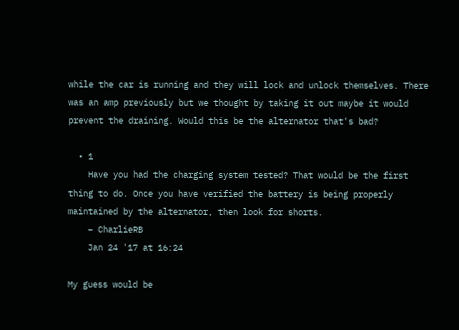while the car is running and they will lock and unlock themselves. There was an amp previously but we thought by taking it out maybe it would prevent the draining. Would this be the alternator that's bad?

  • 1
    Have you had the charging system tested? That would be the first thing to do. Once you have verified the battery is being properly maintained by the alternator, then look for shorts.
    – CharlieRB
    Jan 24 '17 at 16:24

My guess would be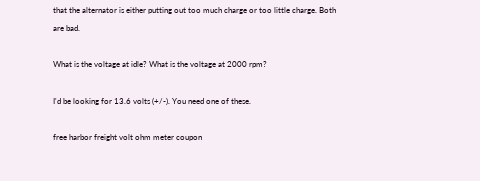that the alternator is either putting out too much charge or too little charge. Both are bad.

What is the voltage at idle? What is the voltage at 2000 rpm?

I'd be looking for 13.6 volts (+/-). You need one of these.

free harbor freight volt ohm meter coupon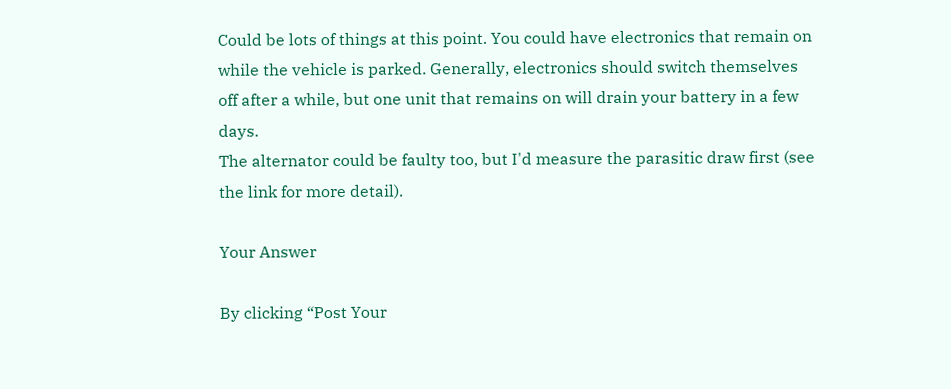Could be lots of things at this point. You could have electronics that remain on while the vehicle is parked. Generally, electronics should switch themselves off after a while, but one unit that remains on will drain your battery in a few days.
The alternator could be faulty too, but I'd measure the parasitic draw first (see the link for more detail).

Your Answer

By clicking “Post Your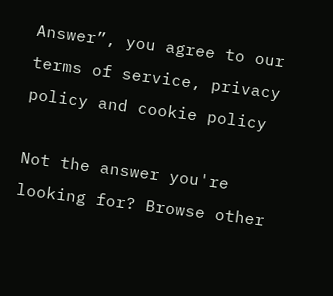Answer”, you agree to our terms of service, privacy policy and cookie policy

Not the answer you're looking for? Browse other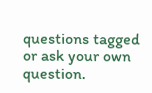questions tagged or ask your own question.